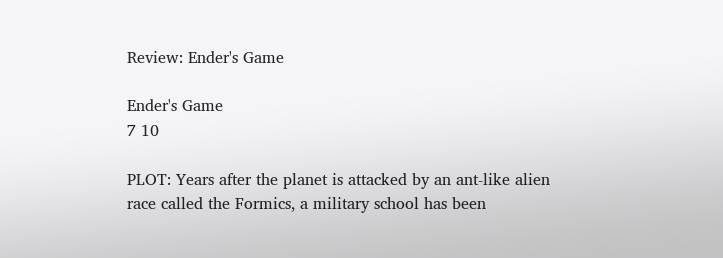Review: Ender's Game

Ender's Game
7 10

PLOT: Years after the planet is attacked by an ant-like alien race called the Formics, a military school has been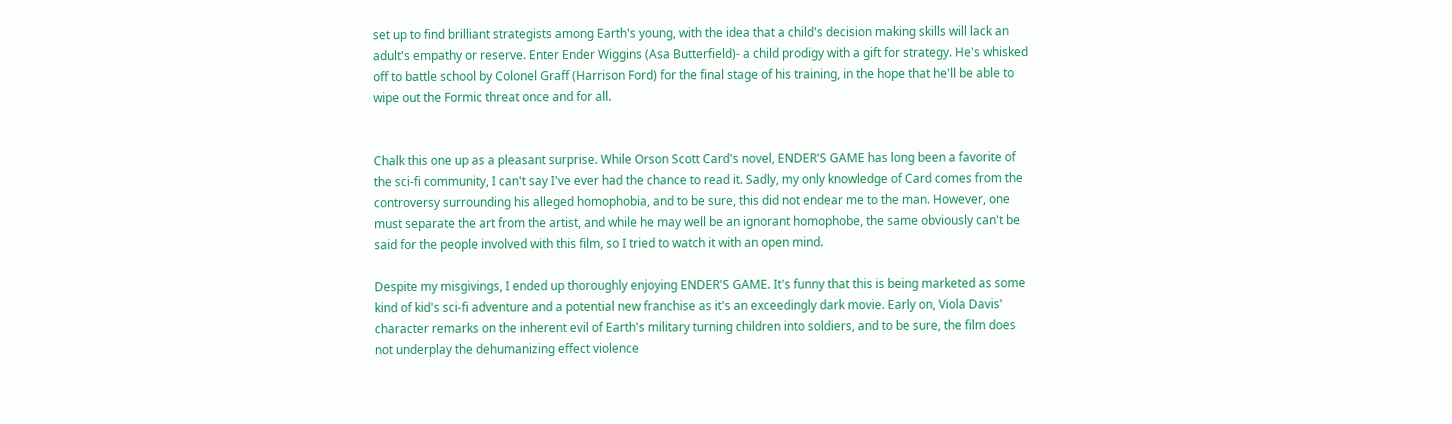set up to find brilliant strategists among Earth's young, with the idea that a child's decision making skills will lack an adult's empathy or reserve. Enter Ender Wiggins (Asa Butterfield)- a child prodigy with a gift for strategy. He's whisked off to battle school by Colonel Graff (Harrison Ford) for the final stage of his training, in the hope that he'll be able to wipe out the Formic threat once and for all.


Chalk this one up as a pleasant surprise. While Orson Scott Card's novel, ENDER'S GAME has long been a favorite of the sci-fi community, I can't say I've ever had the chance to read it. Sadly, my only knowledge of Card comes from the controversy surrounding his alleged homophobia, and to be sure, this did not endear me to the man. However, one must separate the art from the artist, and while he may well be an ignorant homophobe, the same obviously can't be said for the people involved with this film, so I tried to watch it with an open mind.

Despite my misgivings, I ended up thoroughly enjoying ENDER'S GAME. It's funny that this is being marketed as some kind of kid's sci-fi adventure and a potential new franchise as it's an exceedingly dark movie. Early on, Viola Davis' character remarks on the inherent evil of Earth's military turning children into soldiers, and to be sure, the film does not underplay the dehumanizing effect violence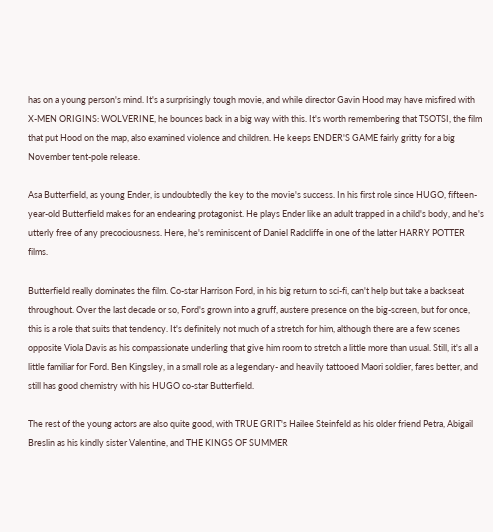has on a young person's mind. It's a surprisingly tough movie, and while director Gavin Hood may have misfired with X-MEN ORIGINS: WOLVERINE, he bounces back in a big way with this. It's worth remembering that TSOTSI, the film that put Hood on the map, also examined violence and children. He keeps ENDER'S GAME fairly gritty for a big November tent-pole release.

Asa Butterfield, as young Ender, is undoubtedly the key to the movie's success. In his first role since HUGO, fifteen-year-old Butterfield makes for an endearing protagonist. He plays Ender like an adult trapped in a child's body, and he's utterly free of any precociousness. Here, he's reminiscent of Daniel Radcliffe in one of the latter HARRY POTTER films.

Butterfield really dominates the film. Co-star Harrison Ford, in his big return to sci-fi, can't help but take a backseat throughout. Over the last decade or so, Ford's grown into a gruff, austere presence on the big-screen, but for once, this is a role that suits that tendency. It's definitely not much of a stretch for him, although there are a few scenes opposite Viola Davis as his compassionate underling that give him room to stretch a little more than usual. Still, it's all a little familiar for Ford. Ben Kingsley, in a small role as a legendary- and heavily tattooed Maori soldier, fares better, and still has good chemistry with his HUGO co-star Butterfield.

The rest of the young actors are also quite good, with TRUE GRIT's Hailee Steinfeld as his older friend Petra, Abigail Breslin as his kindly sister Valentine, and THE KINGS OF SUMMER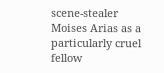scene-stealer Moises Arias as a particularly cruel fellow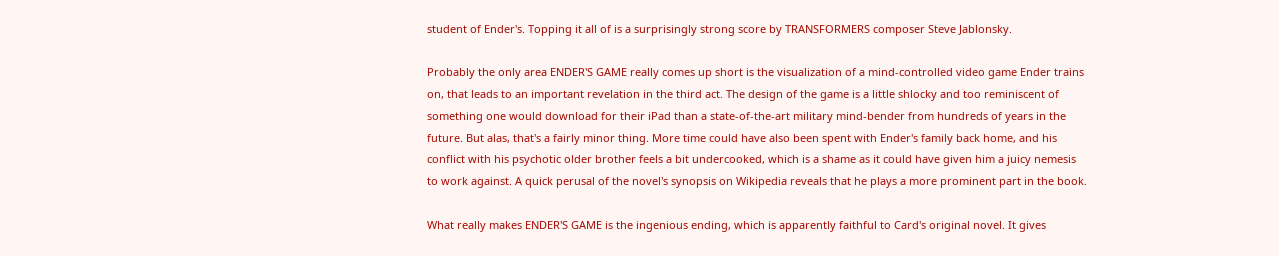student of Ender's. Topping it all of is a surprisingly strong score by TRANSFORMERS composer Steve Jablonsky.

Probably the only area ENDER'S GAME really comes up short is the visualization of a mind-controlled video game Ender trains on, that leads to an important revelation in the third act. The design of the game is a little shlocky and too reminiscent of something one would download for their iPad than a state-of-the-art military mind-bender from hundreds of years in the future. But alas, that's a fairly minor thing. More time could have also been spent with Ender's family back home, and his conflict with his psychotic older brother feels a bit undercooked, which is a shame as it could have given him a juicy nemesis to work against. A quick perusal of the novel's synopsis on Wikipedia reveals that he plays a more prominent part in the book.

What really makes ENDER'S GAME is the ingenious ending, which is apparently faithful to Card's original novel. It gives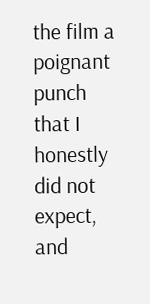the film a poignant punch that I honestly did not expect, and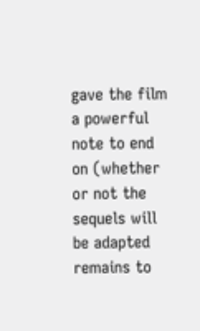gave the film a powerful note to end on (whether or not the sequels will be adapted remains to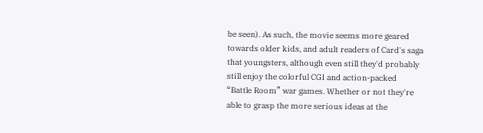be seen). As such, the movie seems more geared towards older kids, and adult readers of Card's saga that youngsters, although even still they'd probably still enjoy the colorful CGI and action-packed “Battle Room” war games. Whether or not they're able to grasp the more serious ideas at the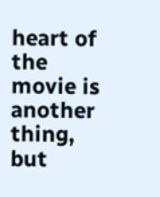heart of the movie is another thing, but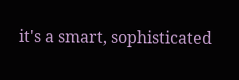it's a smart, sophisticated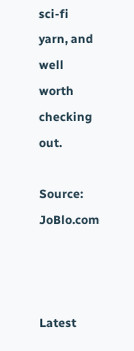sci-fi yarn, and well worth checking out.

Source: JoBlo.com



Latest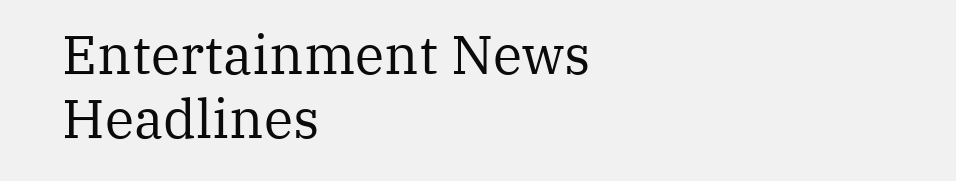Entertainment News Headlines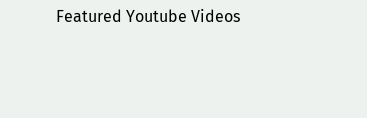Featured Youtube Videos